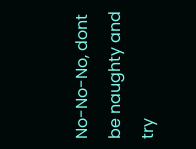No-No-No, dont be naughty and try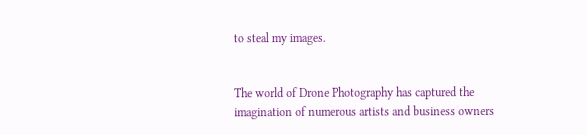to steal my images.


The world of Drone Photography has captured the imagination of numerous artists and business owners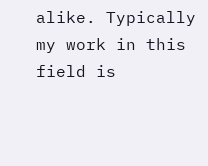alike. Typically my work in this field is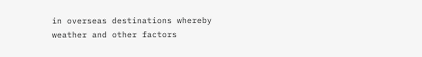in overseas destinations whereby weather and other factors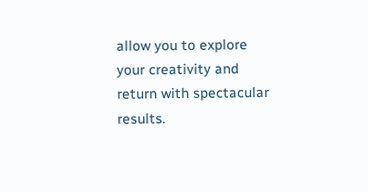allow you to explore your creativity and return with spectacular results.